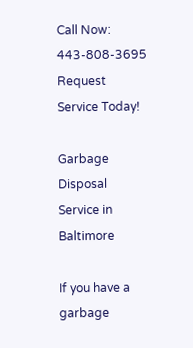Call Now: 443-808-3695
Request Service Today!

Garbage Disposal Service in Baltimore

If you have a garbage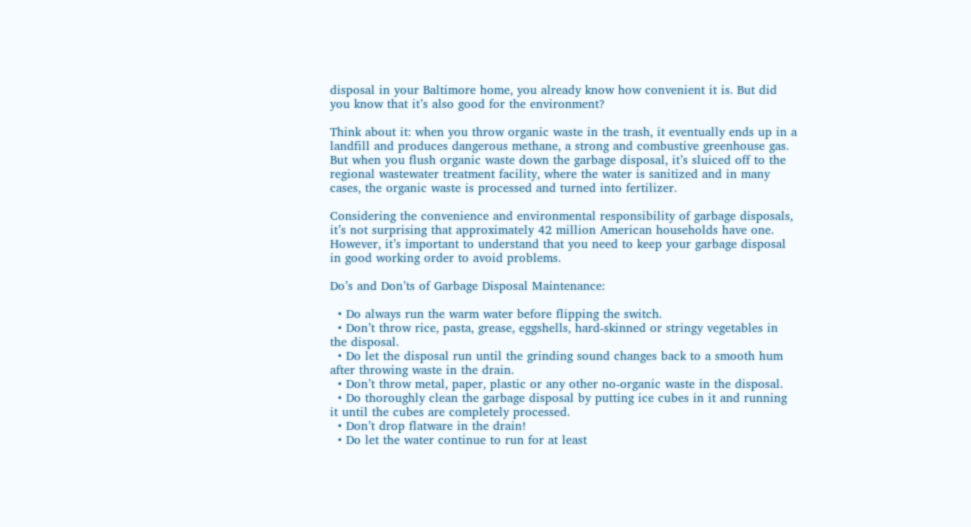disposal in your Baltimore home, you already know how convenient it is. But did you know that it’s also good for the environment?

Think about it: when you throw organic waste in the trash, it eventually ends up in a landfill and produces dangerous methane, a strong and combustive greenhouse gas. But when you flush organic waste down the garbage disposal, it’s sluiced off to the regional wastewater treatment facility, where the water is sanitized and in many cases, the organic waste is processed and turned into fertilizer.

Considering the convenience and environmental responsibility of garbage disposals, it’s not surprising that approximately 42 million American households have one. However, it’s important to understand that you need to keep your garbage disposal in good working order to avoid problems.

Do’s and Don’ts of Garbage Disposal Maintenance:

  • Do always run the warm water before flipping the switch.
  • Don’t throw rice, pasta, grease, eggshells, hard-skinned or stringy vegetables in the disposal.
  • Do let the disposal run until the grinding sound changes back to a smooth hum after throwing waste in the drain.
  • Don’t throw metal, paper, plastic or any other no-organic waste in the disposal.
  • Do thoroughly clean the garbage disposal by putting ice cubes in it and running it until the cubes are completely processed.
  • Don’t drop flatware in the drain!
  • Do let the water continue to run for at least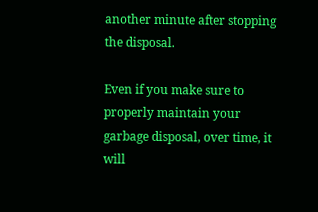another minute after stopping the disposal.

Even if you make sure to properly maintain your garbage disposal, over time, it will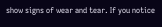show signs of wear and tear. If you notice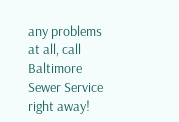any problems at all, call Baltimore Sewer Service right away!